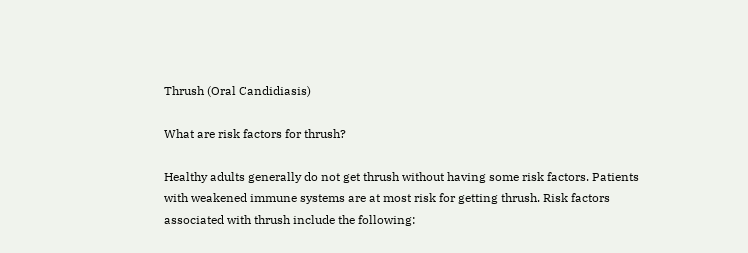Thrush (Oral Candidiasis)

What are risk factors for thrush?

Healthy adults generally do not get thrush without having some risk factors. Patients with weakened immune systems are at most risk for getting thrush. Risk factors associated with thrush include the following: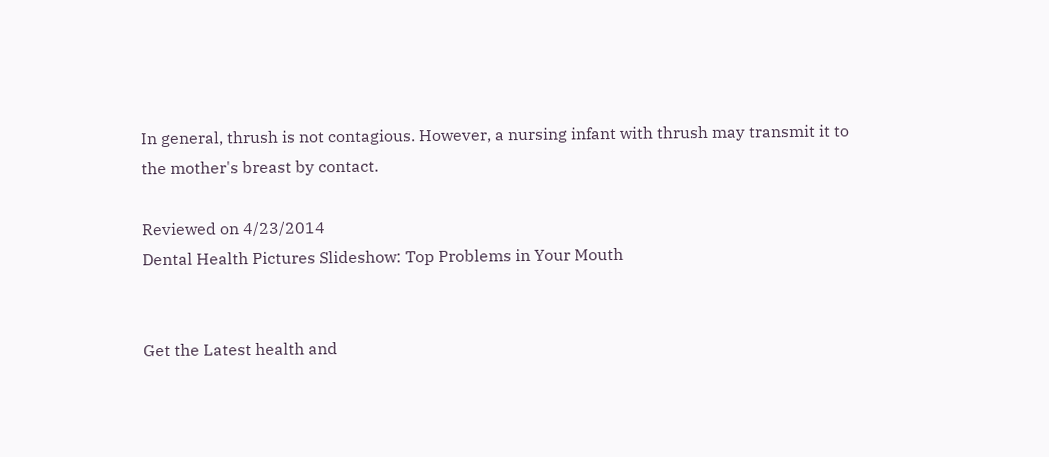In general, thrush is not contagious. However, a nursing infant with thrush may transmit it to the mother's breast by contact.

Reviewed on 4/23/2014
Dental Health Pictures Slideshow: Top Problems in Your Mouth


Get the Latest health and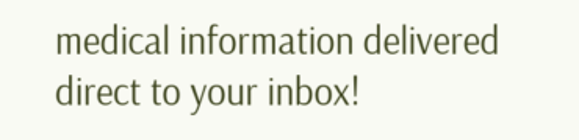medical information delivered direct to your inbox!